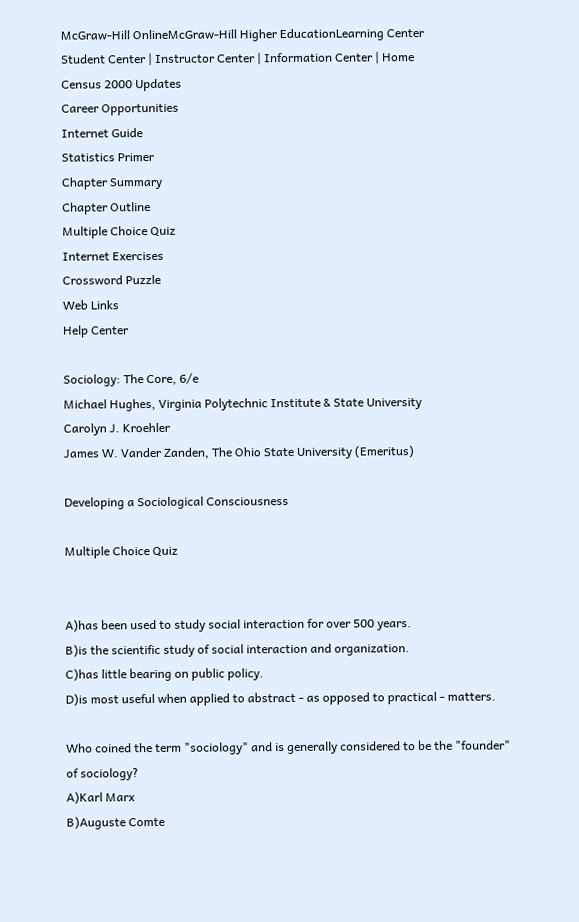McGraw-Hill OnlineMcGraw-Hill Higher EducationLearning Center
Student Center | Instructor Center | Information Center | Home
Census 2000 Updates
Career Opportunities
Internet Guide
Statistics Primer
Chapter Summary
Chapter Outline
Multiple Choice Quiz
Internet Exercises
Crossword Puzzle
Web Links
Help Center

Sociology: The Core, 6/e
Michael Hughes, Virginia Polytechnic Institute & State University
Carolyn J. Kroehler
James W. Vander Zanden, The Ohio State University (Emeritus)

Developing a Sociological Consciousness

Multiple Choice Quiz


A)has been used to study social interaction for over 500 years.
B)is the scientific study of social interaction and organization.
C)has little bearing on public policy.
D)is most useful when applied to abstract - as opposed to practical - matters.

Who coined the term "sociology" and is generally considered to be the "founder" of sociology?
A)Karl Marx
B)Auguste Comte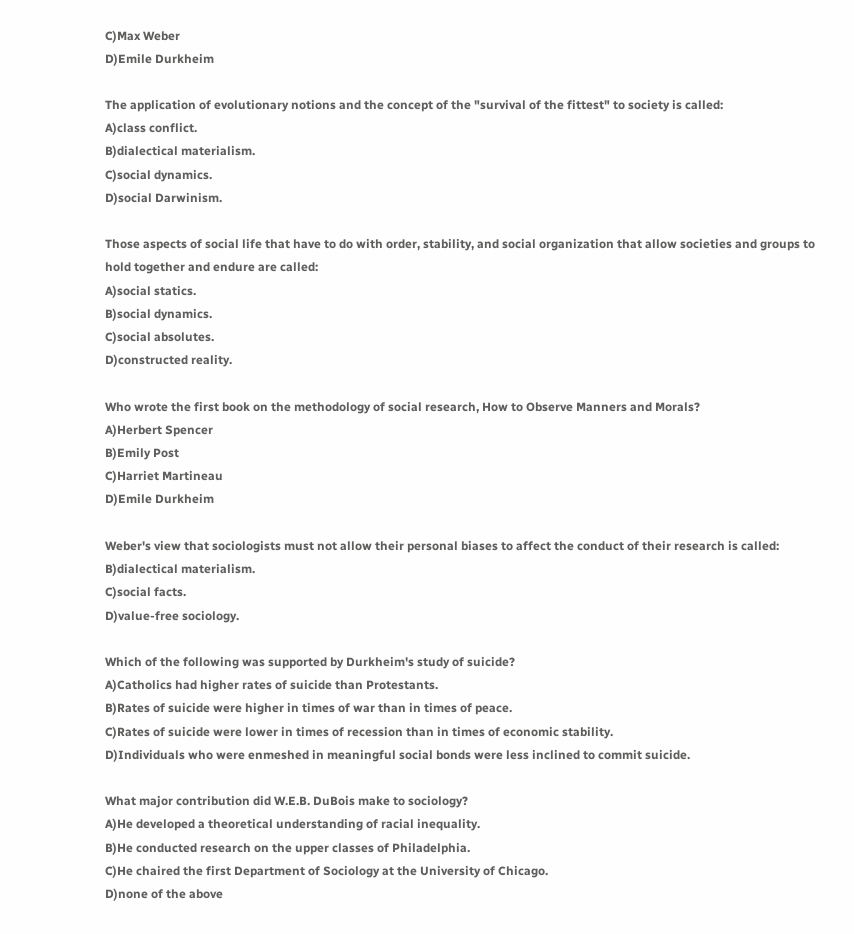C)Max Weber
D)Emile Durkheim

The application of evolutionary notions and the concept of the "survival of the fittest" to society is called:
A)class conflict.
B)dialectical materialism.
C)social dynamics.
D)social Darwinism.

Those aspects of social life that have to do with order, stability, and social organization that allow societies and groups to hold together and endure are called:
A)social statics.
B)social dynamics.
C)social absolutes.
D)constructed reality.

Who wrote the first book on the methodology of social research, How to Observe Manners and Morals?
A)Herbert Spencer
B)Emily Post
C)Harriet Martineau
D)Emile Durkheim

Weber's view that sociologists must not allow their personal biases to affect the conduct of their research is called:
B)dialectical materialism.
C)social facts.
D)value-free sociology.

Which of the following was supported by Durkheim's study of suicide?
A)Catholics had higher rates of suicide than Protestants.
B)Rates of suicide were higher in times of war than in times of peace.
C)Rates of suicide were lower in times of recession than in times of economic stability.
D)Individuals who were enmeshed in meaningful social bonds were less inclined to commit suicide.

What major contribution did W.E.B. DuBois make to sociology?
A)He developed a theoretical understanding of racial inequality.
B)He conducted research on the upper classes of Philadelphia.
C)He chaired the first Department of Sociology at the University of Chicago.
D)none of the above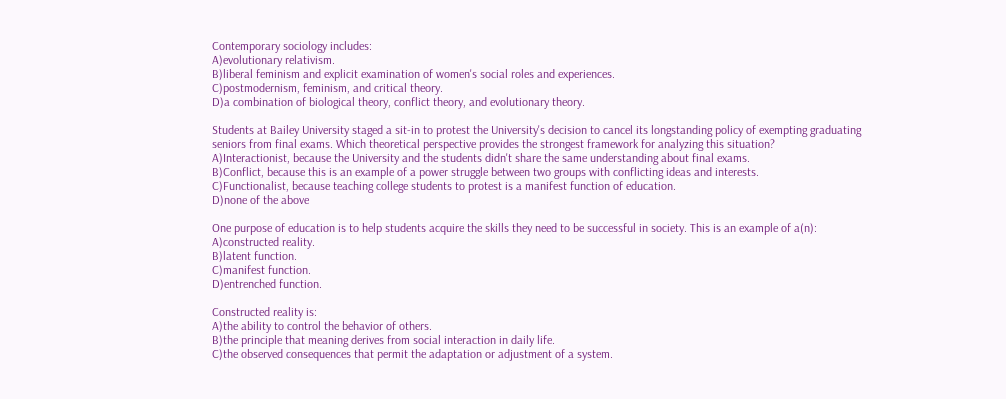Contemporary sociology includes:
A)evolutionary relativism.
B)liberal feminism and explicit examination of women's social roles and experiences.
C)postmodernism, feminism, and critical theory.
D)a combination of biological theory, conflict theory, and evolutionary theory.

Students at Bailey University staged a sit-in to protest the University's decision to cancel its longstanding policy of exempting graduating seniors from final exams. Which theoretical perspective provides the strongest framework for analyzing this situation?
A)Interactionist, because the University and the students didn't share the same understanding about final exams.
B)Conflict, because this is an example of a power struggle between two groups with conflicting ideas and interests.
C)Functionalist, because teaching college students to protest is a manifest function of education.
D)none of the above

One purpose of education is to help students acquire the skills they need to be successful in society. This is an example of a(n):
A)constructed reality.
B)latent function.
C)manifest function.
D)entrenched function.

Constructed reality is:
A)the ability to control the behavior of others.
B)the principle that meaning derives from social interaction in daily life.
C)the observed consequences that permit the adaptation or adjustment of a system.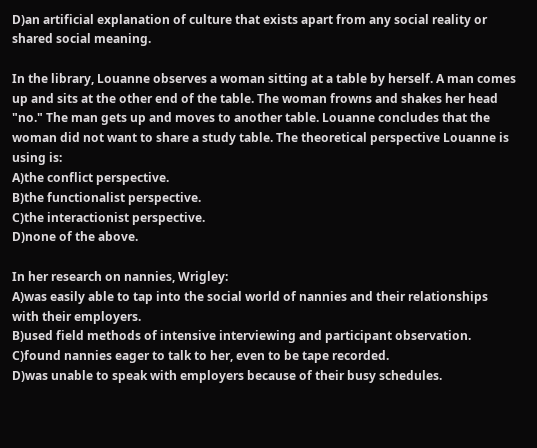D)an artificial explanation of culture that exists apart from any social reality or shared social meaning.

In the library, Louanne observes a woman sitting at a table by herself. A man comes up and sits at the other end of the table. The woman frowns and shakes her head "no." The man gets up and moves to another table. Louanne concludes that the woman did not want to share a study table. The theoretical perspective Louanne is using is:
A)the conflict perspective.
B)the functionalist perspective.
C)the interactionist perspective.
D)none of the above.

In her research on nannies, Wrigley:
A)was easily able to tap into the social world of nannies and their relationships with their employers.
B)used field methods of intensive interviewing and participant observation.
C)found nannies eager to talk to her, even to be tape recorded.
D)was unable to speak with employers because of their busy schedules.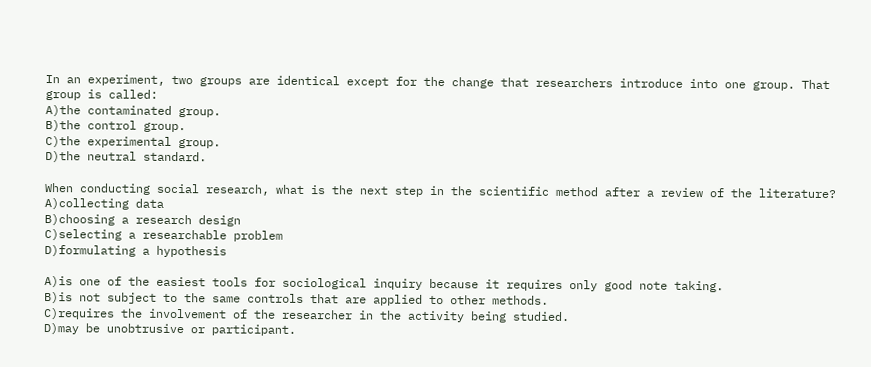In an experiment, two groups are identical except for the change that researchers introduce into one group. That group is called:
A)the contaminated group.
B)the control group.
C)the experimental group.
D)the neutral standard.

When conducting social research, what is the next step in the scientific method after a review of the literature?
A)collecting data
B)choosing a research design
C)selecting a researchable problem
D)formulating a hypothesis

A)is one of the easiest tools for sociological inquiry because it requires only good note taking.
B)is not subject to the same controls that are applied to other methods.
C)requires the involvement of the researcher in the activity being studied.
D)may be unobtrusive or participant.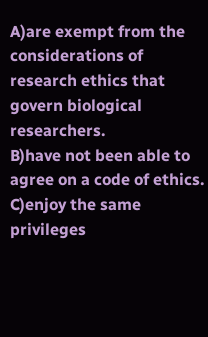A)are exempt from the considerations of research ethics that govern biological researchers.
B)have not been able to agree on a code of ethics.
C)enjoy the same privileges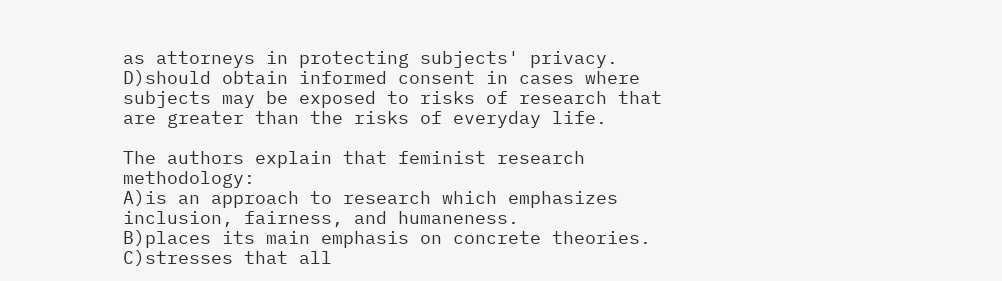as attorneys in protecting subjects' privacy.
D)should obtain informed consent in cases where subjects may be exposed to risks of research that are greater than the risks of everyday life.

The authors explain that feminist research methodology:
A)is an approach to research which emphasizes inclusion, fairness, and humaneness.
B)places its main emphasis on concrete theories.
C)stresses that all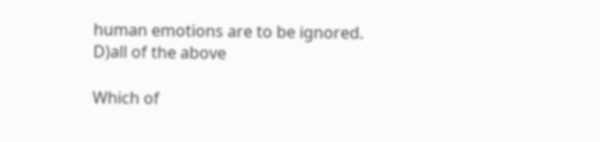human emotions are to be ignored.
D)all of the above

Which of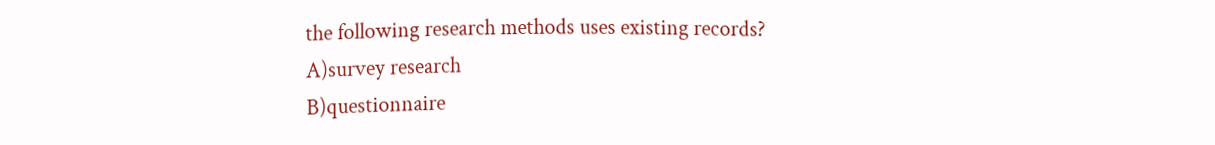the following research methods uses existing records?
A)survey research
B)questionnaire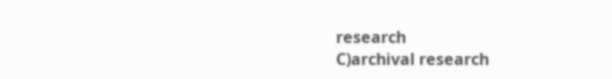research
C)archival research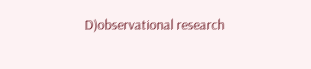D)observational research